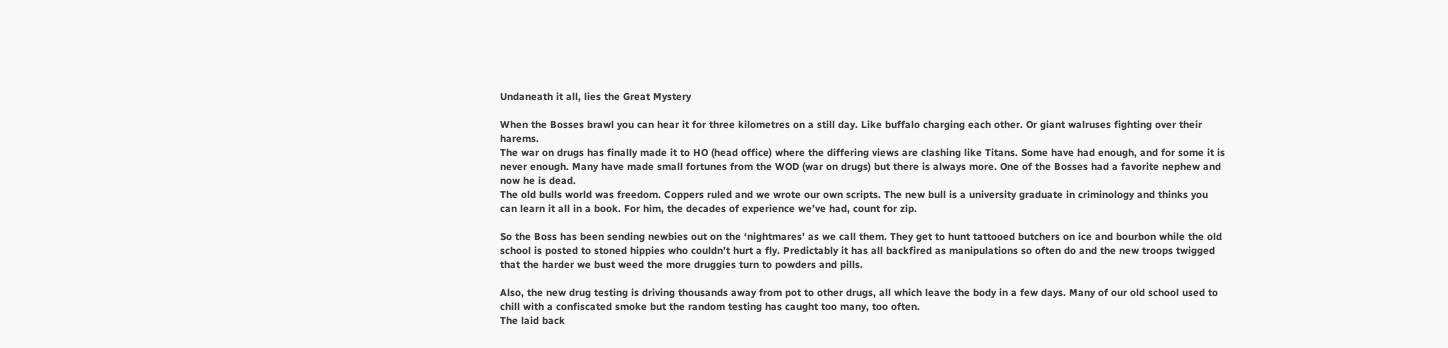Undaneath it all, lies the Great Mystery

When the Bosses brawl you can hear it for three kilometres on a still day. Like buffalo charging each other. Or giant walruses fighting over their harems.
The war on drugs has finally made it to HO (head office) where the differing views are clashing like Titans. Some have had enough, and for some it is never enough. Many have made small fortunes from the WOD (war on drugs) but there is always more. One of the Bosses had a favorite nephew and now he is dead.
The old bulls world was freedom. Coppers ruled and we wrote our own scripts. The new bull is a university graduate in criminology and thinks you can learn it all in a book. For him, the decades of experience we’ve had, count for zip.

So the Boss has been sending newbies out on the ‘nightmares’ as we call them. They get to hunt tattooed butchers on ice and bourbon while the old school is posted to stoned hippies who couldn’t hurt a fly. Predictably it has all backfired as manipulations so often do and the new troops twigged that the harder we bust weed the more druggies turn to powders and pills.

Also, the new drug testing is driving thousands away from pot to other drugs, all which leave the body in a few days. Many of our old school used to chill with a confiscated smoke but the random testing has caught too many, too often.
The laid back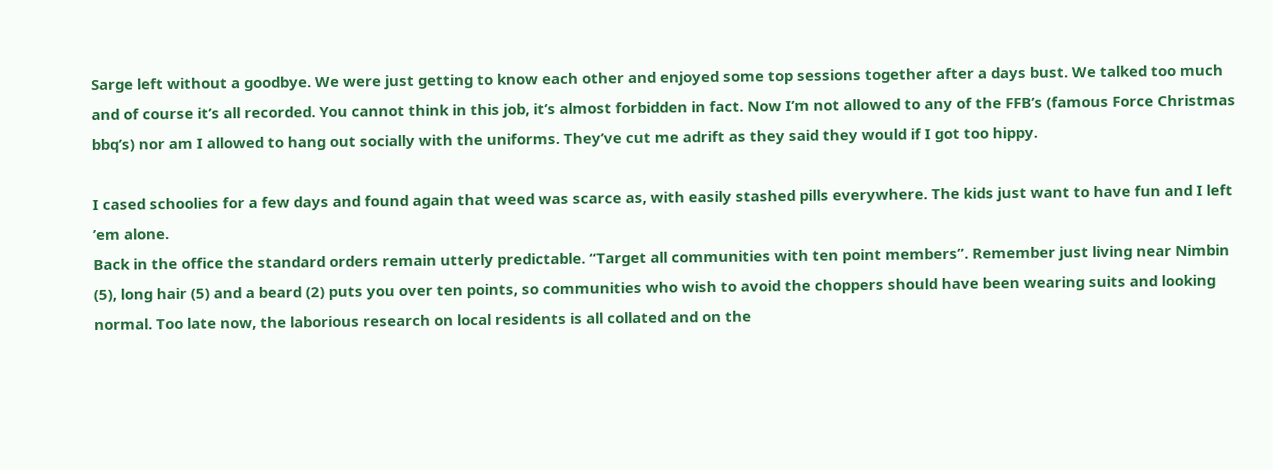Sarge left without a goodbye. We were just getting to know each other and enjoyed some top sessions together after a days bust. We talked too much and of course it’s all recorded. You cannot think in this job, it’s almost forbidden in fact. Now I’m not allowed to any of the FFB’s (famous Force Christmas bbq’s) nor am I allowed to hang out socially with the uniforms. They’ve cut me adrift as they said they would if I got too hippy.

I cased schoolies for a few days and found again that weed was scarce as, with easily stashed pills everywhere. The kids just want to have fun and I left ’em alone.
Back in the office the standard orders remain utterly predictable. “Target all communities with ten point members”. Remember just living near Nimbin (5), long hair (5) and a beard (2) puts you over ten points, so communities who wish to avoid the choppers should have been wearing suits and looking normal. Too late now, the laborious research on local residents is all collated and on the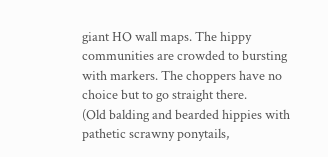giant HO wall maps. The hippy communities are crowded to bursting with markers. The choppers have no choice but to go straight there.
(Old balding and bearded hippies with pathetic scrawny ponytails,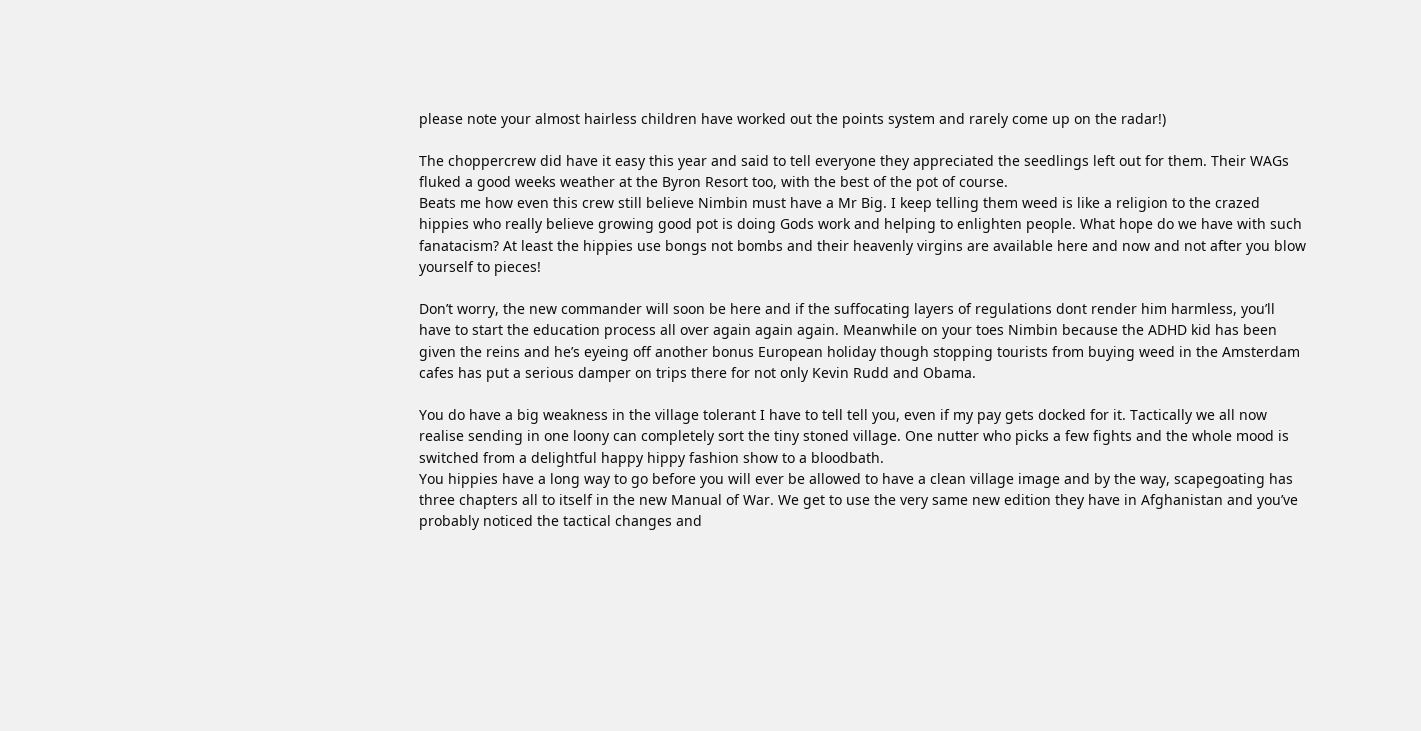please note your almost hairless children have worked out the points system and rarely come up on the radar!)

The choppercrew did have it easy this year and said to tell everyone they appreciated the seedlings left out for them. Their WAGs fluked a good weeks weather at the Byron Resort too, with the best of the pot of course.
Beats me how even this crew still believe Nimbin must have a Mr Big. I keep telling them weed is like a religion to the crazed hippies who really believe growing good pot is doing Gods work and helping to enlighten people. What hope do we have with such fanatacism? At least the hippies use bongs not bombs and their heavenly virgins are available here and now and not after you blow yourself to pieces!

Don’t worry, the new commander will soon be here and if the suffocating layers of regulations dont render him harmless, you’ll have to start the education process all over again again again. Meanwhile on your toes Nimbin because the ADHD kid has been given the reins and he’s eyeing off another bonus European holiday though stopping tourists from buying weed in the Amsterdam cafes has put a serious damper on trips there for not only Kevin Rudd and Obama.

You do have a big weakness in the village tolerant I have to tell tell you, even if my pay gets docked for it. Tactically we all now realise sending in one loony can completely sort the tiny stoned village. One nutter who picks a few fights and the whole mood is switched from a delightful happy hippy fashion show to a bloodbath.
You hippies have a long way to go before you will ever be allowed to have a clean village image and by the way, scapegoating has three chapters all to itself in the new Manual of War. We get to use the very same new edition they have in Afghanistan and you’ve probably noticed the tactical changes and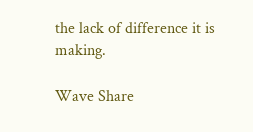the lack of difference it is making.

Wave Share